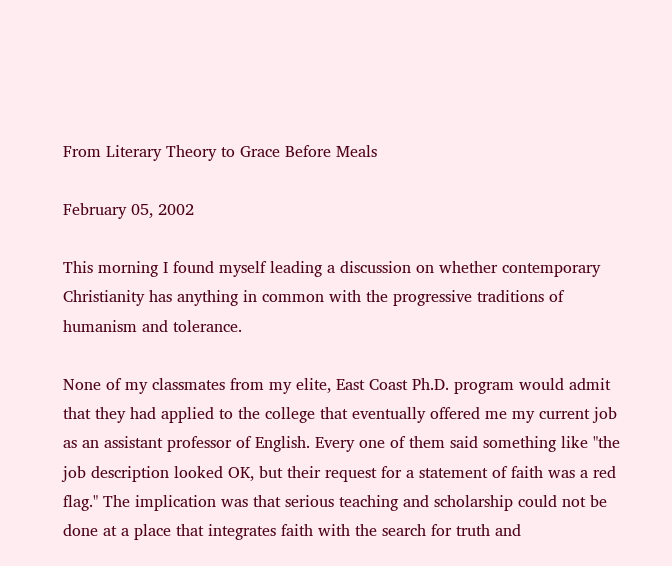From Literary Theory to Grace Before Meals

February 05, 2002

This morning I found myself leading a discussion on whether contemporary Christianity has anything in common with the progressive traditions of humanism and tolerance.

None of my classmates from my elite, East Coast Ph.D. program would admit that they had applied to the college that eventually offered me my current job as an assistant professor of English. Every one of them said something like "the job description looked OK, but their request for a statement of faith was a red flag." The implication was that serious teaching and scholarship could not be done at a place that integrates faith with the search for truth and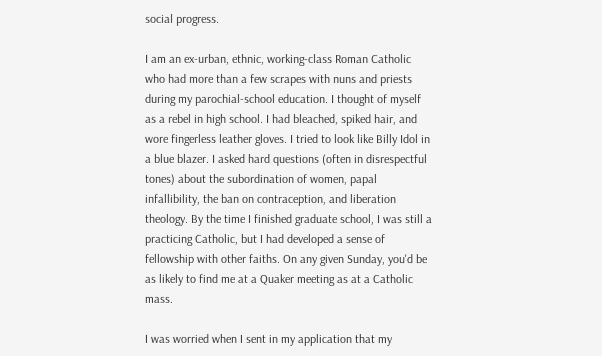social progress.

I am an ex-urban, ethnic, working-class Roman Catholic who had more than a few scrapes with nuns and priests during my parochial-school education. I thought of myself as a rebel in high school. I had bleached, spiked hair, and wore fingerless leather gloves. I tried to look like Billy Idol in a blue blazer. I asked hard questions (often in disrespectful tones) about the subordination of women, papal infallibility, the ban on contraception, and liberation theology. By the time I finished graduate school, I was still a practicing Catholic, but I had developed a sense of fellowship with other faiths. On any given Sunday, you'd be as likely to find me at a Quaker meeting as at a Catholic mass.

I was worried when I sent in my application that my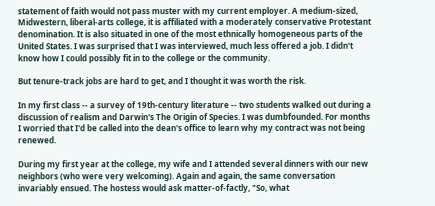statement of faith would not pass muster with my current employer. A medium-sized, Midwestern, liberal-arts college, it is affiliated with a moderately conservative Protestant denomination. It is also situated in one of the most ethnically homogeneous parts of the United States. I was surprised that I was interviewed, much less offered a job. I didn't know how I could possibly fit in to the college or the community.

But tenure-track jobs are hard to get, and I thought it was worth the risk.

In my first class -- a survey of 19th-century literature -- two students walked out during a discussion of realism and Darwin's The Origin of Species. I was dumbfounded. For months I worried that I'd be called into the dean's office to learn why my contract was not being renewed.

During my first year at the college, my wife and I attended several dinners with our new neighbors (who were very welcoming). Again and again, the same conversation invariably ensued. The hostess would ask matter-of-factly, "So, what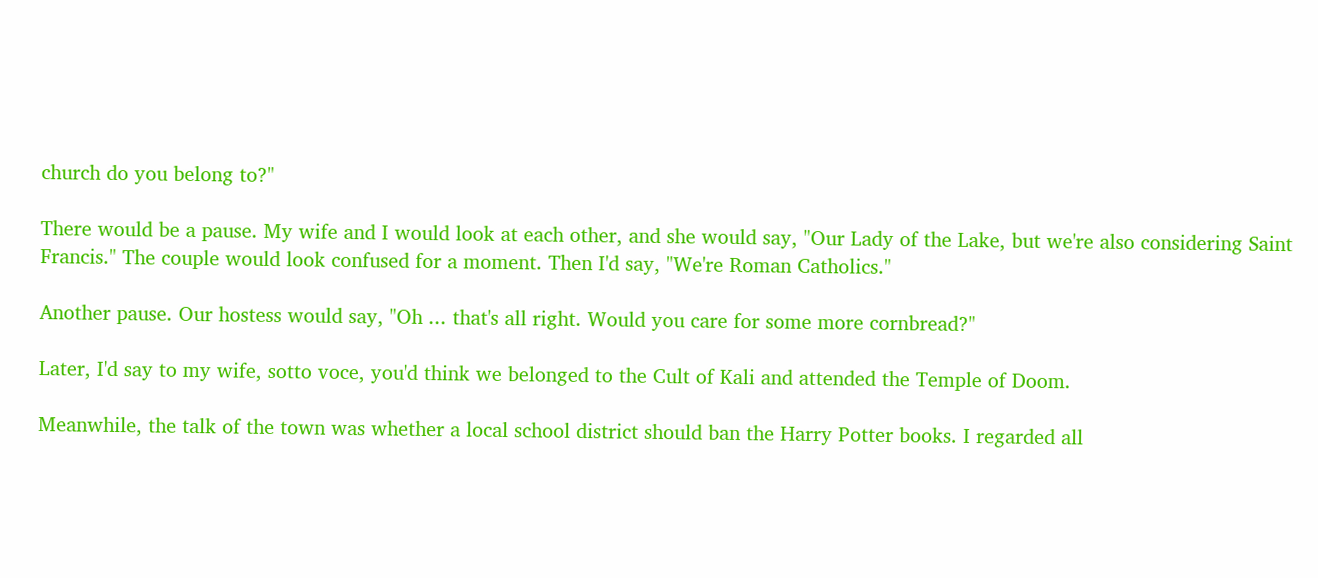church do you belong to?"

There would be a pause. My wife and I would look at each other, and she would say, "Our Lady of the Lake, but we're also considering Saint Francis." The couple would look confused for a moment. Then I'd say, "We're Roman Catholics."

Another pause. Our hostess would say, "Oh ... that's all right. Would you care for some more cornbread?"

Later, I'd say to my wife, sotto voce, you'd think we belonged to the Cult of Kali and attended the Temple of Doom.

Meanwhile, the talk of the town was whether a local school district should ban the Harry Potter books. I regarded all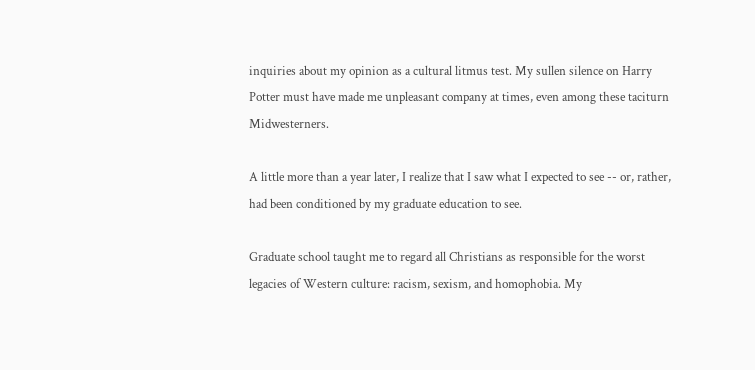inquiries about my opinion as a cultural litmus test. My sullen silence on Harry Potter must have made me unpleasant company at times, even among these taciturn Midwesterners.

A little more than a year later, I realize that I saw what I expected to see -- or, rather, had been conditioned by my graduate education to see.

Graduate school taught me to regard all Christians as responsible for the worst legacies of Western culture: racism, sexism, and homophobia. My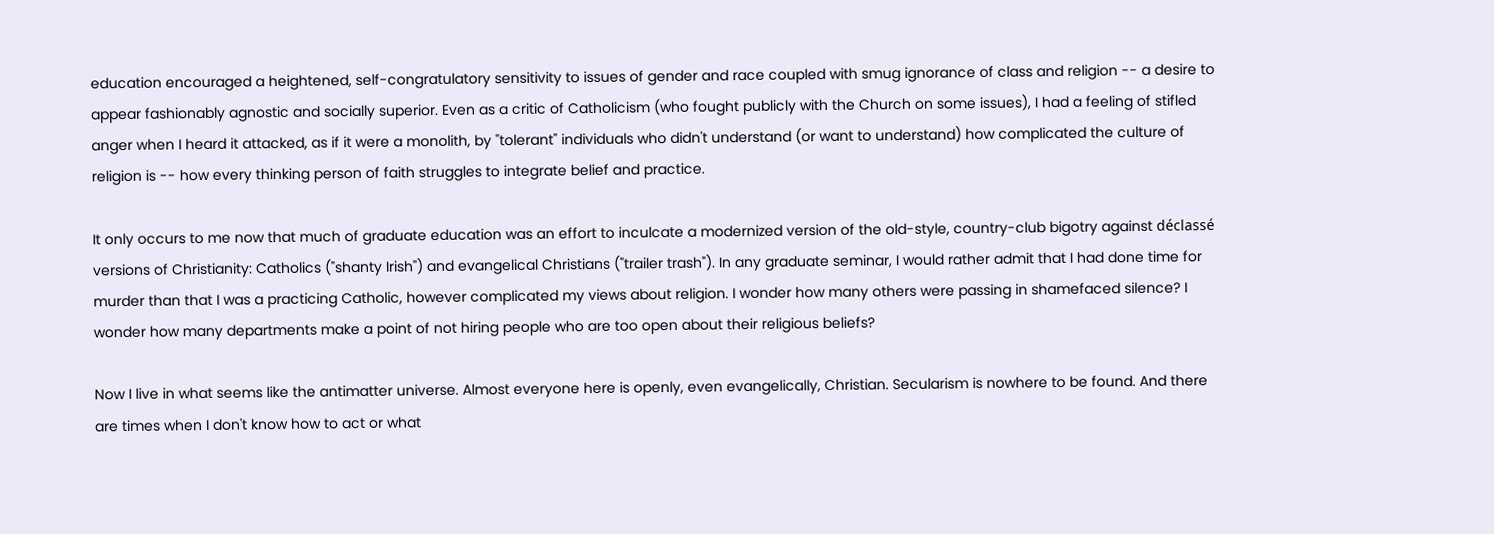education encouraged a heightened, self-congratulatory sensitivity to issues of gender and race coupled with smug ignorance of class and religion -- a desire to appear fashionably agnostic and socially superior. Even as a critic of Catholicism (who fought publicly with the Church on some issues), I had a feeling of stifled anger when I heard it attacked, as if it were a monolith, by "tolerant" individuals who didn't understand (or want to understand) how complicated the culture of religion is -- how every thinking person of faith struggles to integrate belief and practice.

It only occurs to me now that much of graduate education was an effort to inculcate a modernized version of the old-style, country-club bigotry against déclassé versions of Christianity: Catholics ("shanty Irish") and evangelical Christians ("trailer trash"). In any graduate seminar, I would rather admit that I had done time for murder than that I was a practicing Catholic, however complicated my views about religion. I wonder how many others were passing in shamefaced silence? I wonder how many departments make a point of not hiring people who are too open about their religious beliefs?

Now I live in what seems like the antimatter universe. Almost everyone here is openly, even evangelically, Christian. Secularism is nowhere to be found. And there are times when I don't know how to act or what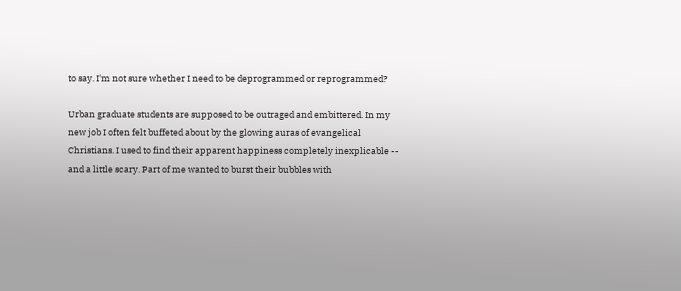to say. I'm not sure whether I need to be deprogrammed or reprogrammed?

Urban graduate students are supposed to be outraged and embittered. In my new job I often felt buffeted about by the glowing auras of evangelical Christians. I used to find their apparent happiness completely inexplicable -- and a little scary. Part of me wanted to burst their bubbles with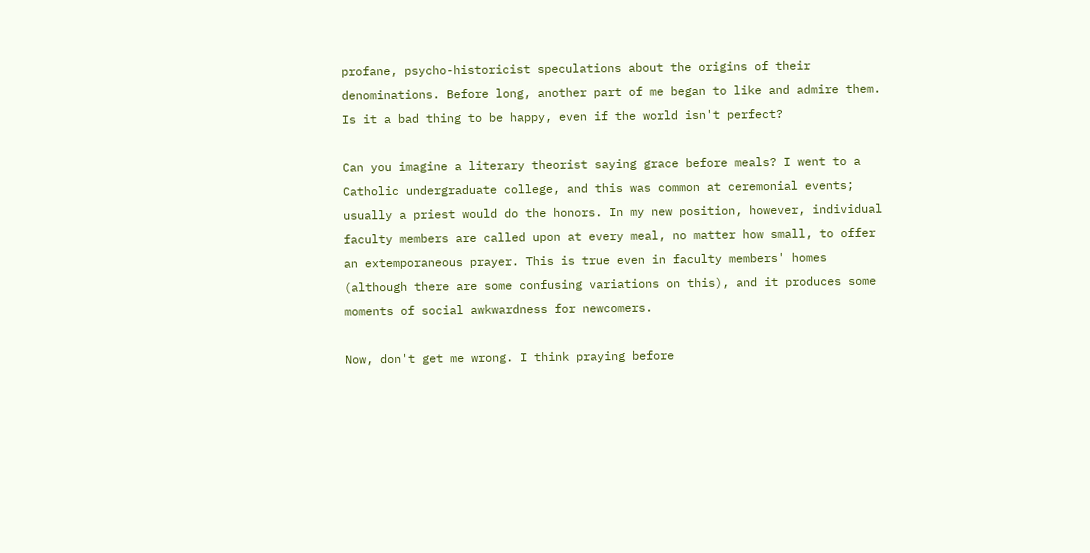profane, psycho-historicist speculations about the origins of their denominations. Before long, another part of me began to like and admire them. Is it a bad thing to be happy, even if the world isn't perfect?

Can you imagine a literary theorist saying grace before meals? I went to a Catholic undergraduate college, and this was common at ceremonial events; usually a priest would do the honors. In my new position, however, individual faculty members are called upon at every meal, no matter how small, to offer an extemporaneous prayer. This is true even in faculty members' homes (although there are some confusing variations on this), and it produces some moments of social awkwardness for newcomers.

Now, don't get me wrong. I think praying before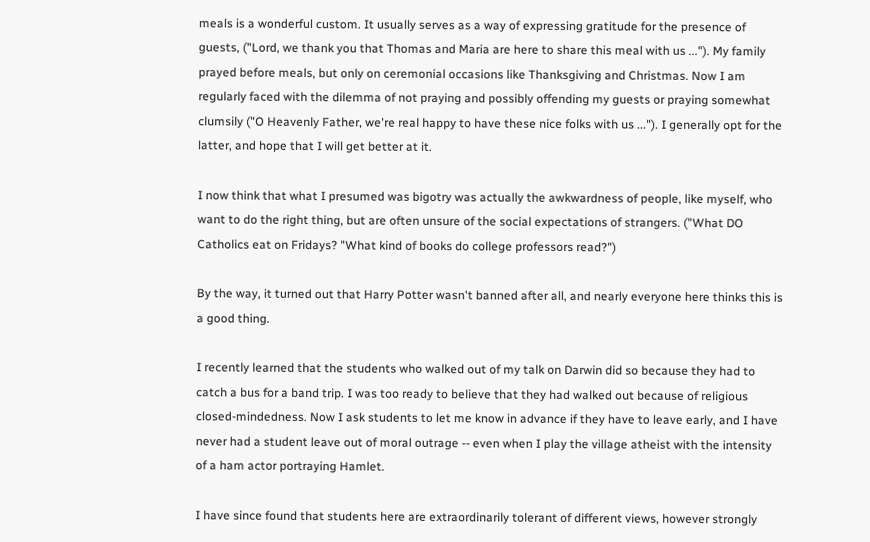meals is a wonderful custom. It usually serves as a way of expressing gratitude for the presence of guests, ("Lord, we thank you that Thomas and Maria are here to share this meal with us ..."). My family prayed before meals, but only on ceremonial occasions like Thanksgiving and Christmas. Now I am regularly faced with the dilemma of not praying and possibly offending my guests or praying somewhat clumsily ("O Heavenly Father, we're real happy to have these nice folks with us ..."). I generally opt for the latter, and hope that I will get better at it.

I now think that what I presumed was bigotry was actually the awkwardness of people, like myself, who want to do the right thing, but are often unsure of the social expectations of strangers. ("What DO Catholics eat on Fridays? "What kind of books do college professors read?")

By the way, it turned out that Harry Potter wasn't banned after all, and nearly everyone here thinks this is a good thing.

I recently learned that the students who walked out of my talk on Darwin did so because they had to catch a bus for a band trip. I was too ready to believe that they had walked out because of religious closed-mindedness. Now I ask students to let me know in advance if they have to leave early, and I have never had a student leave out of moral outrage -- even when I play the village atheist with the intensity of a ham actor portraying Hamlet.

I have since found that students here are extraordinarily tolerant of different views, however strongly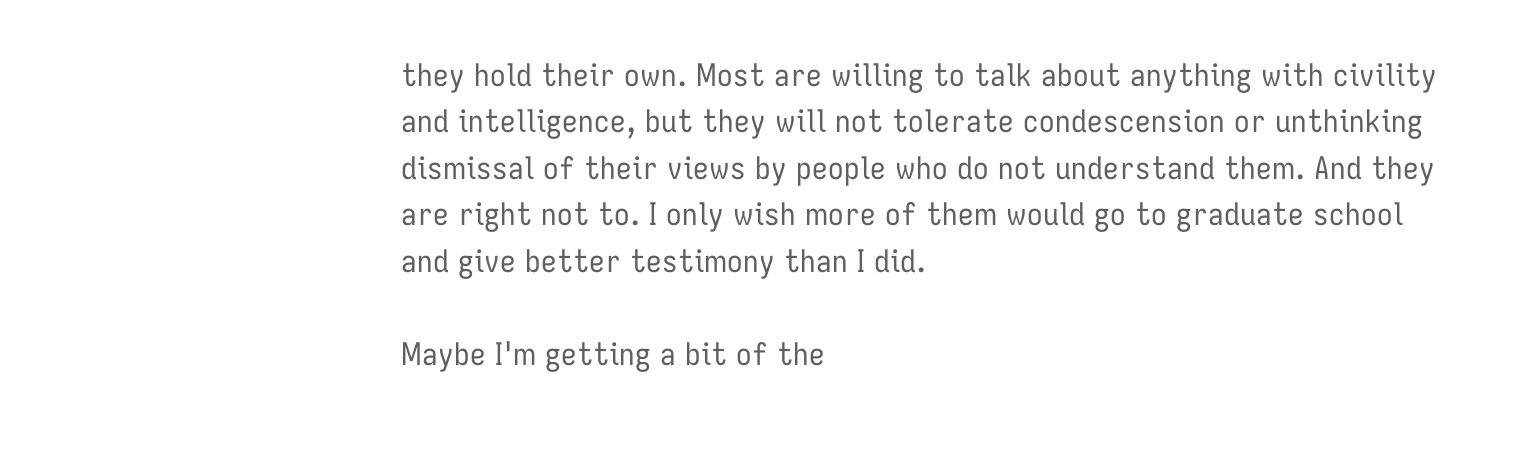they hold their own. Most are willing to talk about anything with civility and intelligence, but they will not tolerate condescension or unthinking dismissal of their views by people who do not understand them. And they are right not to. I only wish more of them would go to graduate school and give better testimony than I did.

Maybe I'm getting a bit of the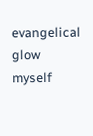evangelical glow myself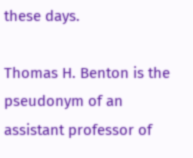these days.

Thomas H. Benton is the pseudonym of an assistant professor of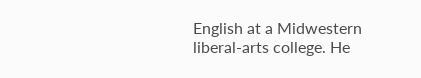English at a Midwestern liberal-arts college. He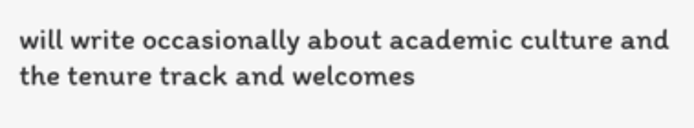will write occasionally about academic culture and the tenure track and welcomes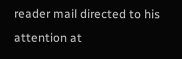reader mail directed to his attention at